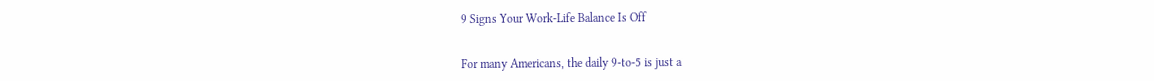9 Signs Your Work-Life Balance Is Off


For many Americans, the daily 9-to-5 is just a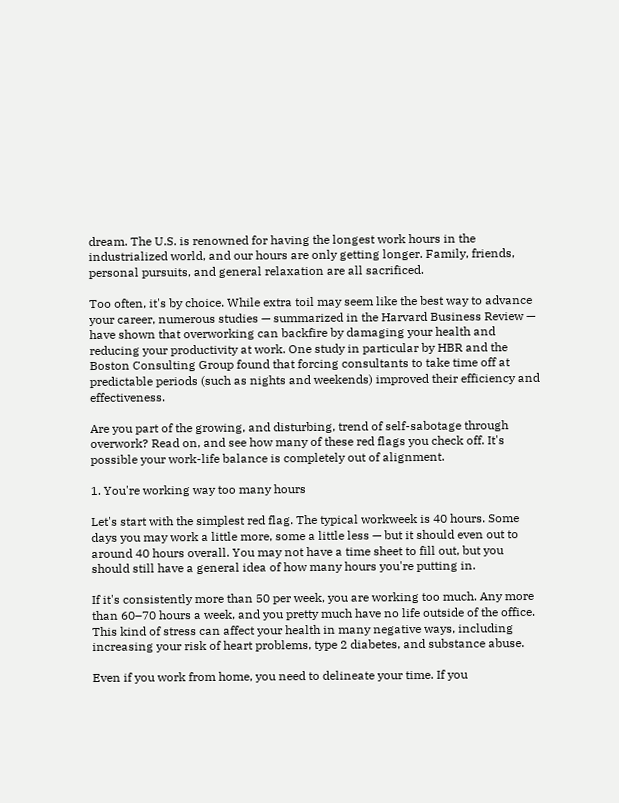dream. The U.S. is renowned for having the longest work hours in the industrialized world, and our hours are only getting longer. Family, friends, personal pursuits, and general relaxation are all sacrificed.

Too often, it's by choice. While extra toil may seem like the best way to advance your career, numerous studies — summarized in the Harvard Business Review — have shown that overworking can backfire by damaging your health and reducing your productivity at work. One study in particular by HBR and the Boston Consulting Group found that forcing consultants to take time off at predictable periods (such as nights and weekends) improved their efficiency and effectiveness.

Are you part of the growing, and disturbing, trend of self-sabotage through overwork? Read on, and see how many of these red flags you check off. It's possible your work-life balance is completely out of alignment.

1. You're working way too many hours

Let's start with the simplest red flag. The typical workweek is 40 hours. Some days you may work a little more, some a little less — but it should even out to around 40 hours overall. You may not have a time sheet to fill out, but you should still have a general idea of how many hours you're putting in.

If it's consistently more than 50 per week, you are working too much. Any more than 60–70 hours a week, and you pretty much have no life outside of the office. This kind of stress can affect your health in many negative ways, including increasing your risk of heart problems, type 2 diabetes, and substance abuse.

Even if you work from home, you need to delineate your time. If you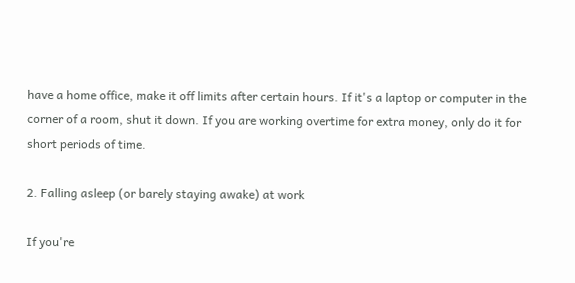have a home office, make it off limits after certain hours. If it's a laptop or computer in the corner of a room, shut it down. If you are working overtime for extra money, only do it for short periods of time.

2. Falling asleep (or barely staying awake) at work

If you're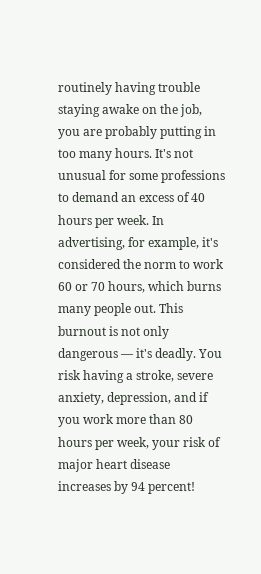routinely having trouble staying awake on the job, you are probably putting in too many hours. It's not unusual for some professions to demand an excess of 40 hours per week. In advertising, for example, it's considered the norm to work 60 or 70 hours, which burns many people out. This burnout is not only dangerous — it's deadly. You risk having a stroke, severe anxiety, depression, and if you work more than 80 hours per week, your risk of major heart disease increases by 94 percent!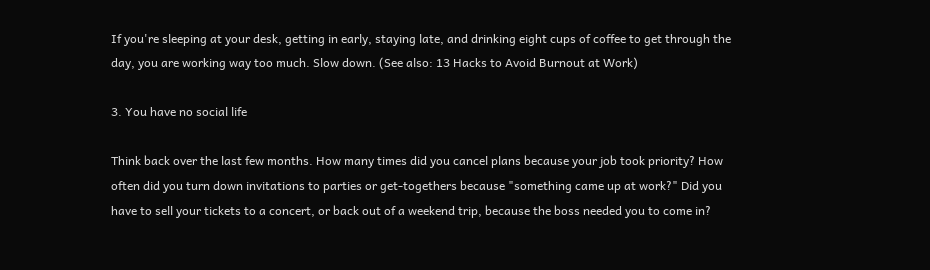If you're sleeping at your desk, getting in early, staying late, and drinking eight cups of coffee to get through the day, you are working way too much. Slow down. (See also: 13 Hacks to Avoid Burnout at Work)

3. You have no social life

Think back over the last few months. How many times did you cancel plans because your job took priority? How often did you turn down invitations to parties or get-togethers because "something came up at work?" Did you have to sell your tickets to a concert, or back out of a weekend trip, because the boss needed you to come in?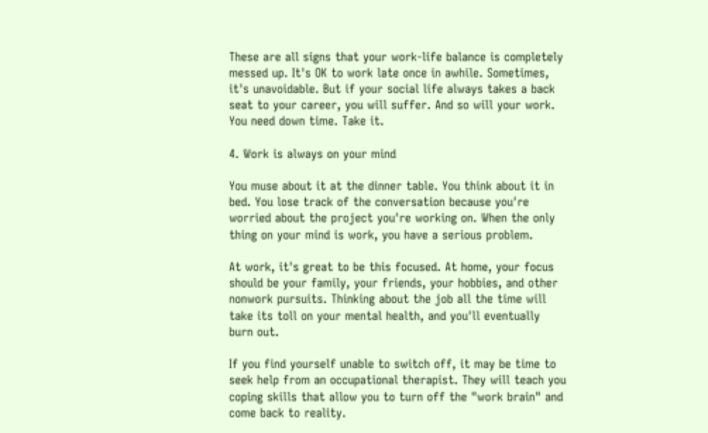These are all signs that your work-life balance is completely messed up. It's OK to work late once in awhile. Sometimes, it's unavoidable. But if your social life always takes a back seat to your career, you will suffer. And so will your work. You need down time. Take it.

4. Work is always on your mind

You muse about it at the dinner table. You think about it in bed. You lose track of the conversation because you're worried about the project you're working on. When the only thing on your mind is work, you have a serious problem.

At work, it's great to be this focused. At home, your focus should be your family, your friends, your hobbies, and other nonwork pursuits. Thinking about the job all the time will take its toll on your mental health, and you'll eventually burn out.

If you find yourself unable to switch off, it may be time to seek help from an occupational therapist. They will teach you coping skills that allow you to turn off the "work brain" and come back to reality.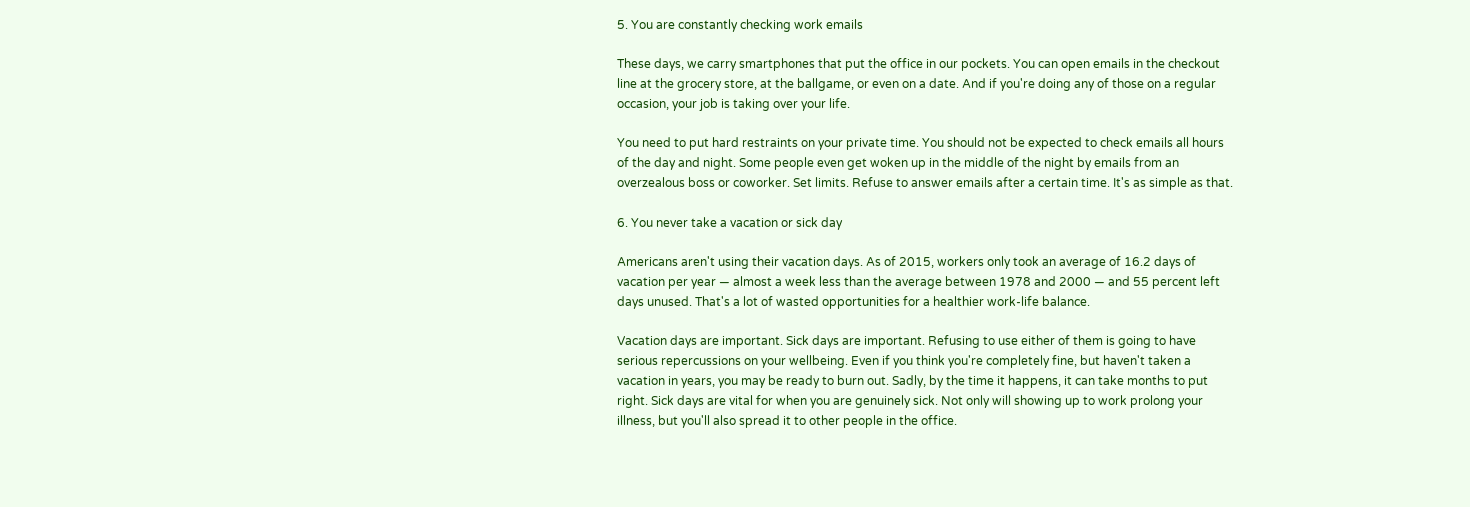5. You are constantly checking work emails

These days, we carry smartphones that put the office in our pockets. You can open emails in the checkout line at the grocery store, at the ballgame, or even on a date. And if you're doing any of those on a regular occasion, your job is taking over your life.

You need to put hard restraints on your private time. You should not be expected to check emails all hours of the day and night. Some people even get woken up in the middle of the night by emails from an overzealous boss or coworker. Set limits. Refuse to answer emails after a certain time. It's as simple as that.

6. You never take a vacation or sick day

Americans aren't using their vacation days. As of 2015, workers only took an average of 16.2 days of vacation per year — almost a week less than the average between 1978 and 2000 — and 55 percent left days unused. That's a lot of wasted opportunities for a healthier work-life balance.

Vacation days are important. Sick days are important. Refusing to use either of them is going to have serious repercussions on your wellbeing. Even if you think you're completely fine, but haven't taken a vacation in years, you may be ready to burn out. Sadly, by the time it happens, it can take months to put right. Sick days are vital for when you are genuinely sick. Not only will showing up to work prolong your illness, but you'll also spread it to other people in the office.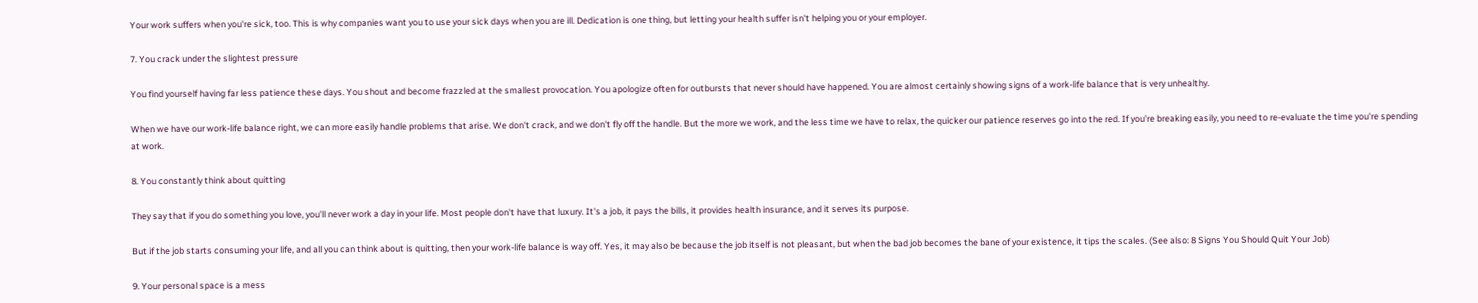Your work suffers when you're sick, too. This is why companies want you to use your sick days when you are ill. Dedication is one thing, but letting your health suffer isn't helping you or your employer.

7. You crack under the slightest pressure

You find yourself having far less patience these days. You shout and become frazzled at the smallest provocation. You apologize often for outbursts that never should have happened. You are almost certainly showing signs of a work-life balance that is very unhealthy.

When we have our work-life balance right, we can more easily handle problems that arise. We don't crack, and we don't fly off the handle. But the more we work, and the less time we have to relax, the quicker our patience reserves go into the red. If you're breaking easily, you need to re-evaluate the time you're spending at work.

8. You constantly think about quitting

They say that if you do something you love, you'll never work a day in your life. Most people don't have that luxury. It's a job, it pays the bills, it provides health insurance, and it serves its purpose.

But if the job starts consuming your life, and all you can think about is quitting, then your work-life balance is way off. Yes, it may also be because the job itself is not pleasant, but when the bad job becomes the bane of your existence, it tips the scales. (See also: 8 Signs You Should Quit Your Job)

9. Your personal space is a mess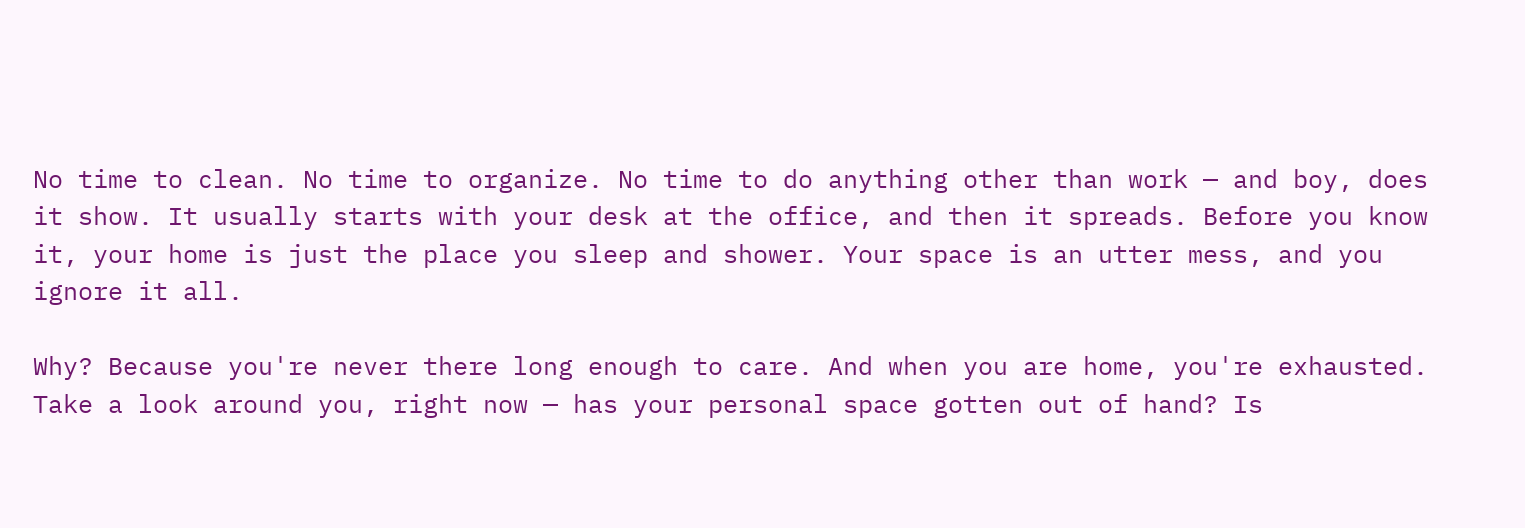No time to clean. No time to organize. No time to do anything other than work — and boy, does it show. It usually starts with your desk at the office, and then it spreads. Before you know it, your home is just the place you sleep and shower. Your space is an utter mess, and you ignore it all.

Why? Because you're never there long enough to care. And when you are home, you're exhausted. Take a look around you, right now — has your personal space gotten out of hand? Is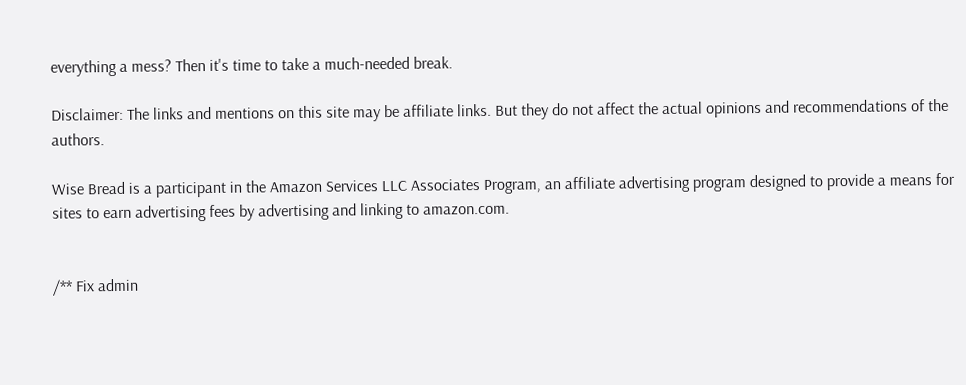everything a mess? Then it's time to take a much-needed break.

Disclaimer: The links and mentions on this site may be affiliate links. But they do not affect the actual opinions and recommendations of the authors.

Wise Bread is a participant in the Amazon Services LLC Associates Program, an affiliate advertising program designed to provide a means for sites to earn advertising fees by advertising and linking to amazon.com.


/** Fix admin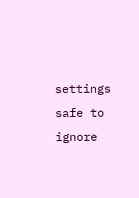settings safe to ignore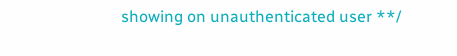showing on unauthenticated user **/